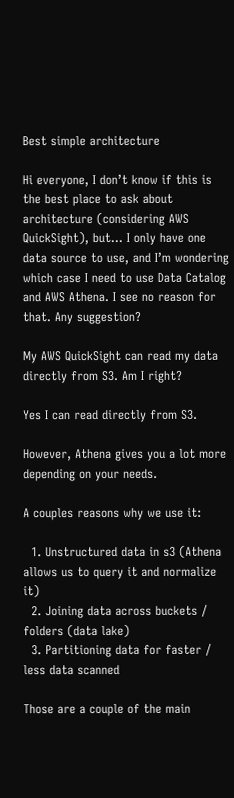Best simple architecture

Hi everyone, I don’t know if this is the best place to ask about architecture (considering AWS QuickSight), but… I only have one data source to use, and I’m wondering which case I need to use Data Catalog and AWS Athena. I see no reason for that. Any suggestion?

My AWS QuickSight can read my data directly from S3. Am I right?

Yes I can read directly from S3.

However, Athena gives you a lot more depending on your needs.

A couples reasons why we use it:

  1. Unstructured data in s3 (Athena allows us to query it and normalize it)
  2. Joining data across buckets / folders (data lake)
  3. Partitioning data for faster / less data scanned

Those are a couple of the main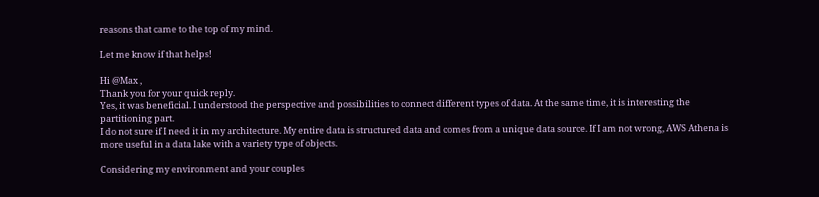reasons that came to the top of my mind.

Let me know if that helps!

Hi @Max ,
Thank you for your quick reply.
Yes, it was beneficial. I understood the perspective and possibilities to connect different types of data. At the same time, it is interesting the partitioning part.
I do not sure if I need it in my architecture. My entire data is structured data and comes from a unique data source. If I am not wrong, AWS Athena is more useful in a data lake with a variety type of objects.

Considering my environment and your couples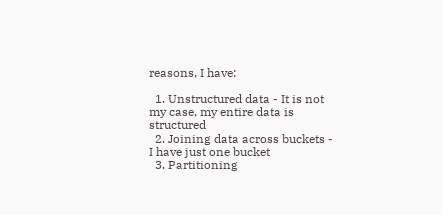reasons, I have:

  1. Unstructured data - It is not my case, my entire data is structured
  2. Joining data across buckets - I have just one bucket
  3. Partitioning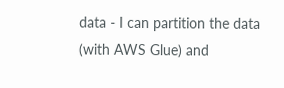data - I can partition the data (with AWS Glue) and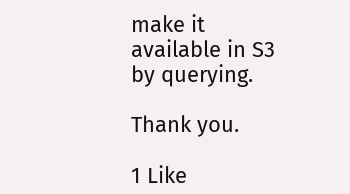make it available in S3 by querying.

Thank you.

1 Like